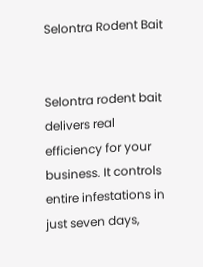Selontra Rodent Bait


Selontra rodent bait delivers real efficiency for your business. It controls entire infestations in just seven days,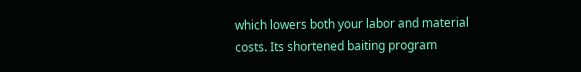which lowers both your labor and material costs. Its shortened baiting program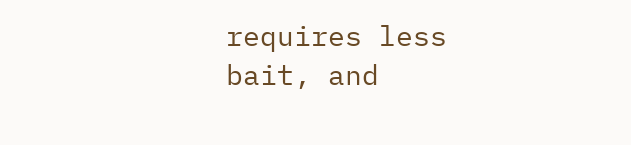requires less bait, and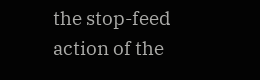the stop-feed action of the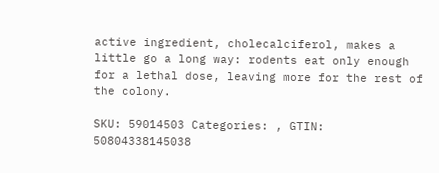active ingredient, cholecalciferol, makes a little go a long way: rodents eat only enough for a lethal dose, leaving more for the rest of the colony.

SKU: 59014503 Categories: , GTIN: 50804338145038